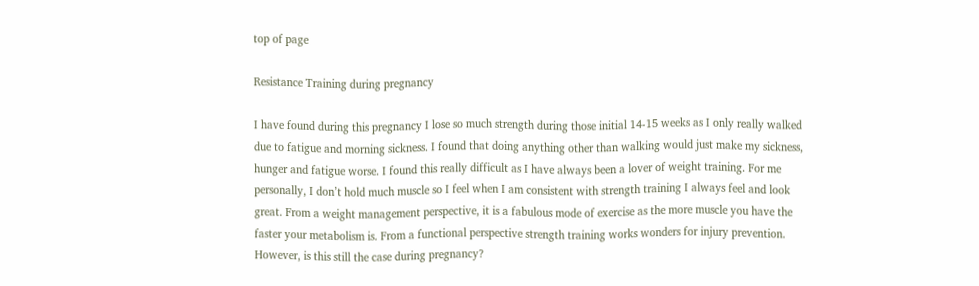top of page

Resistance Training during pregnancy

I have found during this pregnancy I lose so much strength during those initial 14-15 weeks as I only really walked due to fatigue and morning sickness. I found that doing anything other than walking would just make my sickness, hunger and fatigue worse. I found this really difficult as I have always been a lover of weight training. For me personally, I don’t hold much muscle so I feel when I am consistent with strength training I always feel and look great. From a weight management perspective, it is a fabulous mode of exercise as the more muscle you have the faster your metabolism is. From a functional perspective strength training works wonders for injury prevention. However, is this still the case during pregnancy?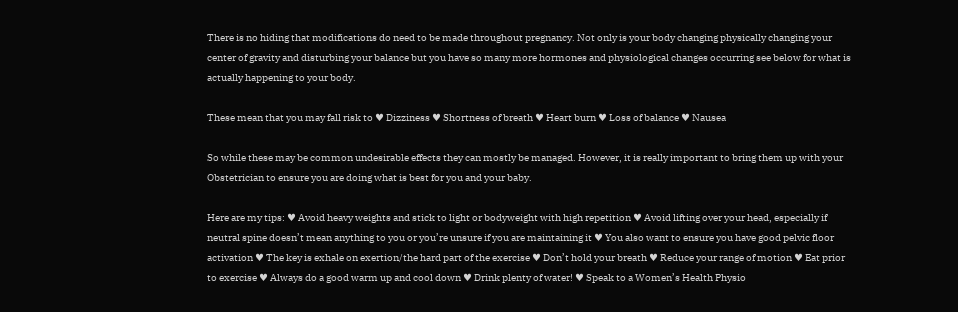There is no hiding that modifications do need to be made throughout pregnancy. Not only is your body changing physically changing your center of gravity and disturbing your balance but you have so many more hormones and physiological changes occurring see below for what is actually happening to your body.

These mean that you may fall risk to ♥ Dizziness ♥ Shortness of breath ♥ Heart burn ♥ Loss of balance ♥ Nausea

So while these may be common undesirable effects they can mostly be managed. However, it is really important to bring them up with your Obstetrician to ensure you are doing what is best for you and your baby.

Here are my tips: ♥ Avoid heavy weights and stick to light or bodyweight with high repetition ♥ Avoid lifting over your head, especially if neutral spine doesn’t mean anything to you or you’re unsure if you are maintaining it ♥ You also want to ensure you have good pelvic floor activation ♥ The key is exhale on exertion/the hard part of the exercise ♥ Don’t hold your breath ♥ Reduce your range of motion ♥ Eat prior to exercise ♥ Always do a good warm up and cool down ♥ Drink plenty of water! ♥ Speak to a Women’s Health Physio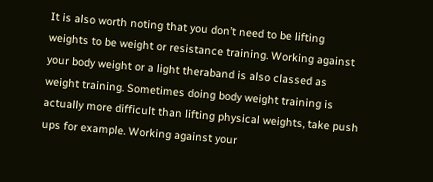It is also worth noting that you don’t need to be lifting weights to be weight or resistance training. Working against your body weight or a light theraband is also classed as weight training. Sometimes doing body weight training is actually more difficult than lifting physical weights, take push ups for example. Working against your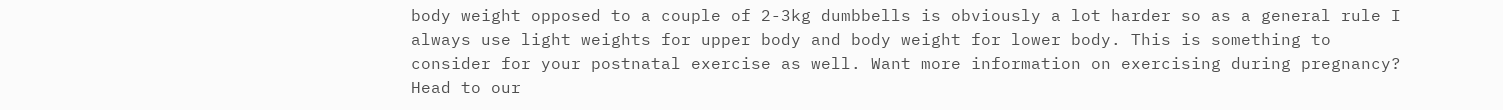body weight opposed to a couple of 2-3kg dumbbells is obviously a lot harder so as a general rule I always use light weights for upper body and body weight for lower body. This is something to consider for your postnatal exercise as well. Want more information on exercising during pregnancy? Head to our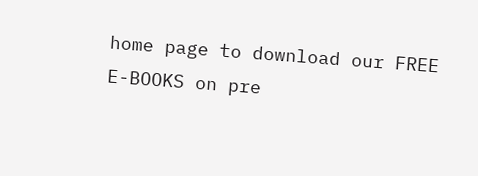home page to download our FREE E-BOOKS on pre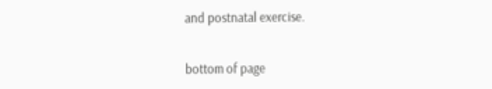and postnatal exercise.


bottom of page